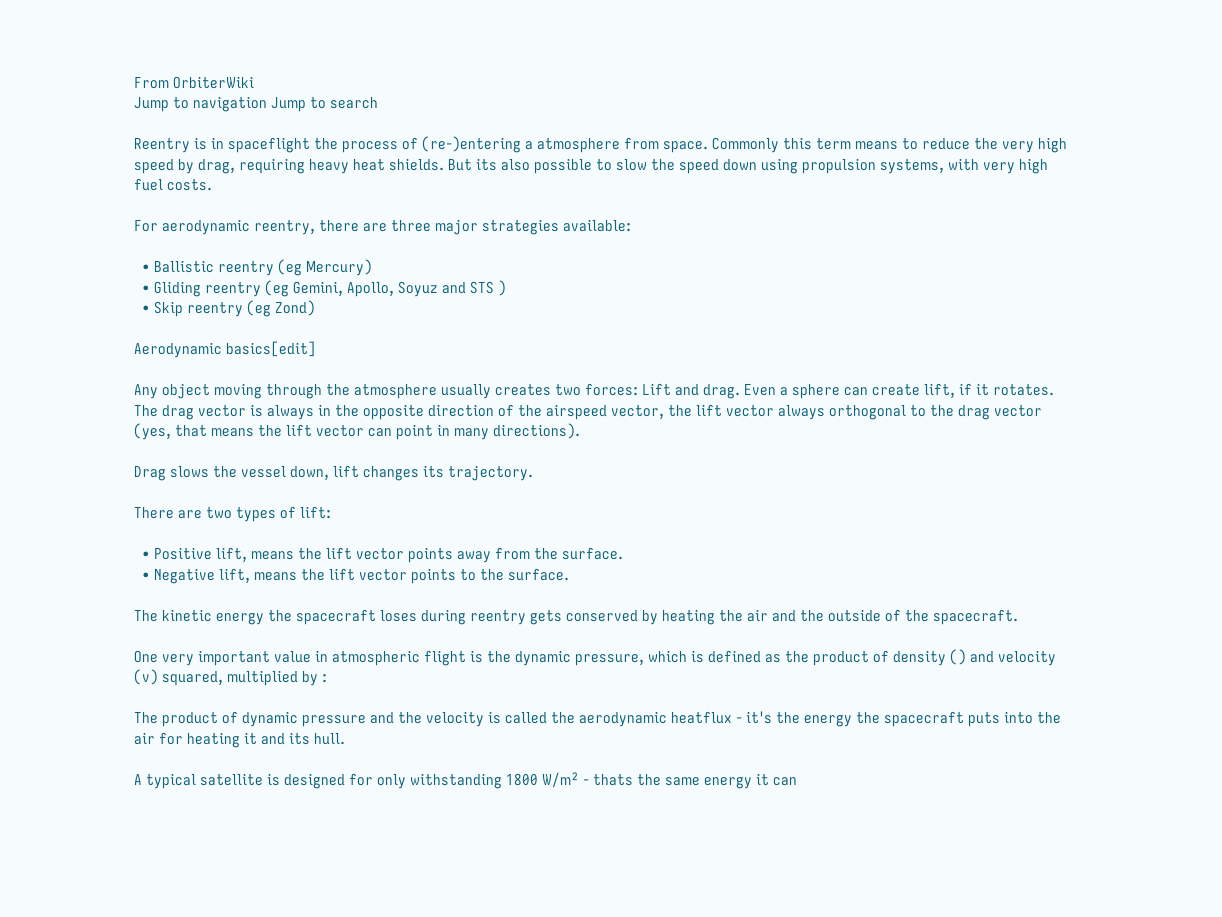From OrbiterWiki
Jump to navigation Jump to search

Reentry is in spaceflight the process of (re-)entering a atmosphere from space. Commonly this term means to reduce the very high speed by drag, requiring heavy heat shields. But its also possible to slow the speed down using propulsion systems, with very high fuel costs.

For aerodynamic reentry, there are three major strategies available:

  • Ballistic reentry (eg Mercury)
  • Gliding reentry (eg Gemini, Apollo, Soyuz and STS )
  • Skip reentry (eg Zond)

Aerodynamic basics[edit]

Any object moving through the atmosphere usually creates two forces: Lift and drag. Even a sphere can create lift, if it rotates. The drag vector is always in the opposite direction of the airspeed vector, the lift vector always orthogonal to the drag vector (yes, that means the lift vector can point in many directions).

Drag slows the vessel down, lift changes its trajectory.

There are two types of lift:

  • Positive lift, means the lift vector points away from the surface.
  • Negative lift, means the lift vector points to the surface.

The kinetic energy the spacecraft loses during reentry gets conserved by heating the air and the outside of the spacecraft.

One very important value in atmospheric flight is the dynamic pressure, which is defined as the product of density () and velocity (v) squared, multiplied by :

The product of dynamic pressure and the velocity is called the aerodynamic heatflux - it's the energy the spacecraft puts into the air for heating it and its hull.

A typical satellite is designed for only withstanding 1800 W/m² - thats the same energy it can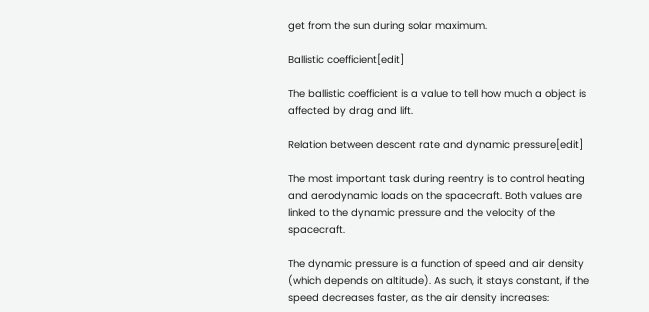get from the sun during solar maximum.

Ballistic coefficient[edit]

The ballistic coefficient is a value to tell how much a object is affected by drag and lift.

Relation between descent rate and dynamic pressure[edit]

The most important task during reentry is to control heating and aerodynamic loads on the spacecraft. Both values are linked to the dynamic pressure and the velocity of the spacecraft.

The dynamic pressure is a function of speed and air density (which depends on altitude). As such, it stays constant, if the speed decreases faster, as the air density increases: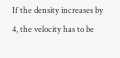If the density increases by 4, the velocity has to be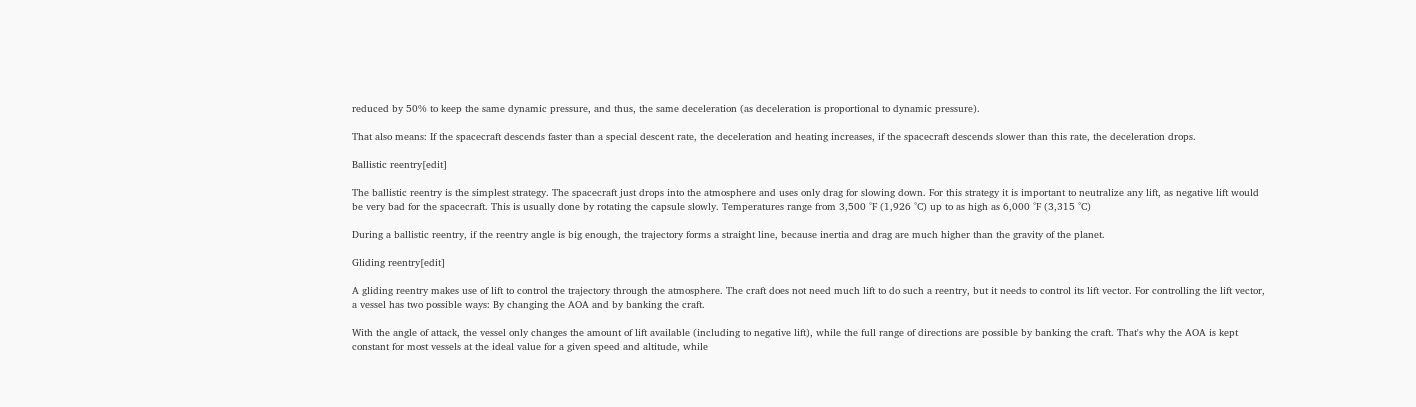reduced by 50% to keep the same dynamic pressure, and thus, the same deceleration (as deceleration is proportional to dynamic pressure).

That also means: If the spacecraft descends faster than a special descent rate, the deceleration and heating increases, if the spacecraft descends slower than this rate, the deceleration drops.

Ballistic reentry[edit]

The ballistic reentry is the simplest strategy. The spacecraft just drops into the atmosphere and uses only drag for slowing down. For this strategy it is important to neutralize any lift, as negative lift would be very bad for the spacecraft. This is usually done by rotating the capsule slowly. Temperatures range from 3,500 °F (1,926 °C) up to as high as 6,000 °F (3,315 °C)

During a ballistic reentry, if the reentry angle is big enough, the trajectory forms a straight line, because inertia and drag are much higher than the gravity of the planet.

Gliding reentry[edit]

A gliding reentry makes use of lift to control the trajectory through the atmosphere. The craft does not need much lift to do such a reentry, but it needs to control its lift vector. For controlling the lift vector, a vessel has two possible ways: By changing the AOA and by banking the craft.

With the angle of attack, the vessel only changes the amount of lift available (including to negative lift), while the full range of directions are possible by banking the craft. That's why the AOA is kept constant for most vessels at the ideal value for a given speed and altitude, while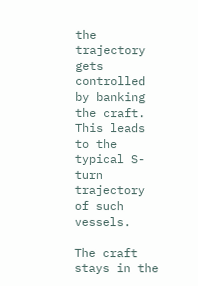the trajectory gets controlled by banking the craft. This leads to the typical S-turn trajectory of such vessels.

The craft stays in the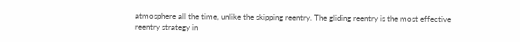atmosphere all the time, unlike the skipping reentry. The gliding reentry is the most effective reentry strategy in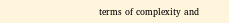terms of complexity and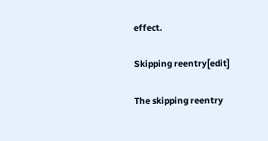effect.

Skipping reentry[edit]

The skipping reentry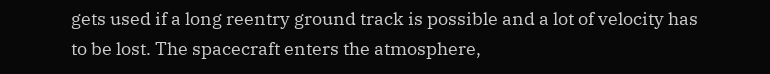gets used if a long reentry ground track is possible and a lot of velocity has to be lost. The spacecraft enters the atmosphere,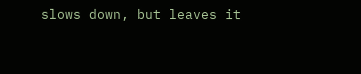slows down, but leaves it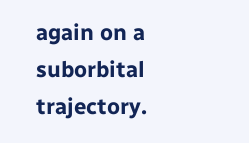again on a suborbital trajectory.